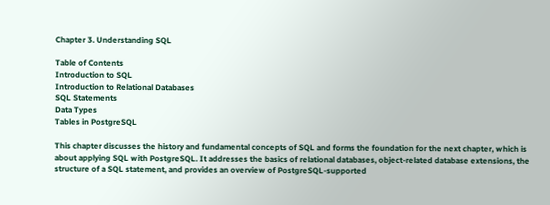Chapter 3. Understanding SQL

Table of Contents
Introduction to SQL
Introduction to Relational Databases
SQL Statements
Data Types
Tables in PostgreSQL

This chapter discusses the history and fundamental concepts of SQL and forms the foundation for the next chapter, which is about applying SQL with PostgreSQL. It addresses the basics of relational databases, object-related database extensions, the structure of a SQL statement, and provides an overview of PostgreSQL-supported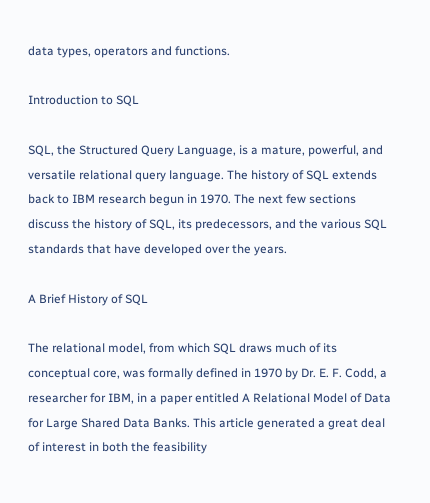data types, operators and functions.

Introduction to SQL

SQL, the Structured Query Language, is a mature, powerful, and versatile relational query language. The history of SQL extends back to IBM research begun in 1970. The next few sections discuss the history of SQL, its predecessors, and the various SQL standards that have developed over the years.

A Brief History of SQL

The relational model, from which SQL draws much of its conceptual core, was formally defined in 1970 by Dr. E. F. Codd, a researcher for IBM, in a paper entitled A Relational Model of Data for Large Shared Data Banks. This article generated a great deal of interest in both the feasibility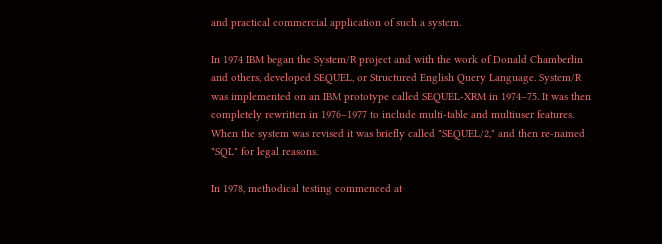and practical commercial application of such a system.

In 1974 IBM began the System/R project and with the work of Donald Chamberlin and others, developed SEQUEL, or Structured English Query Language. System/R was implemented on an IBM prototype called SEQUEL-XRM in 1974–75. It was then completely rewritten in 1976–1977 to include multi-table and multiuser features. When the system was revised it was briefly called "SEQUEL/2," and then re-named "SQL" for legal reasons.

In 1978, methodical testing commenced at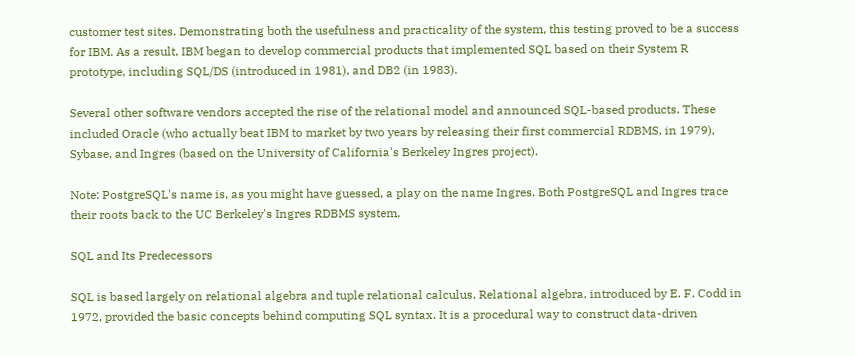customer test sites. Demonstrating both the usefulness and practicality of the system, this testing proved to be a success for IBM. As a result, IBM began to develop commercial products that implemented SQL based on their System R prototype, including SQL/DS (introduced in 1981), and DB2 (in 1983).

Several other software vendors accepted the rise of the relational model and announced SQL-based products. These included Oracle (who actually beat IBM to market by two years by releasing their first commercial RDBMS, in 1979), Sybase, and Ingres (based on the University of California's Berkeley Ingres project).

Note: PostgreSQL's name is, as you might have guessed, a play on the name Ingres. Both PostgreSQL and Ingres trace their roots back to the UC Berkeley's Ingres RDBMS system.

SQL and Its Predecessors

SQL is based largely on relational algebra and tuple relational calculus. Relational algebra, introduced by E. F. Codd in 1972, provided the basic concepts behind computing SQL syntax. It is a procedural way to construct data-driven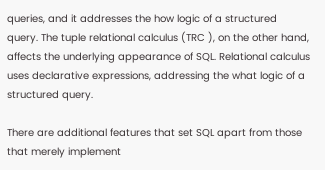queries, and it addresses the how logic of a structured query. The tuple relational calculus (TRC ), on the other hand, affects the underlying appearance of SQL. Relational calculus uses declarative expressions, addressing the what logic of a structured query.

There are additional features that set SQL apart from those that merely implement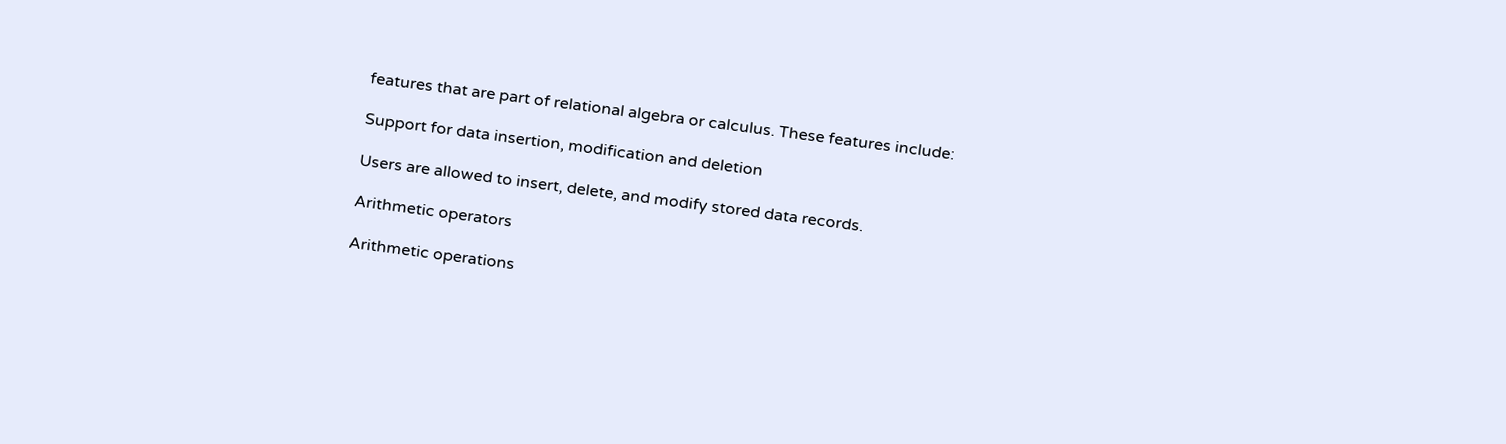features that are part of relational algebra or calculus. These features include:

Support for data insertion, modification and deletion

Users are allowed to insert, delete, and modify stored data records.

Arithmetic operators

Arithmetic operations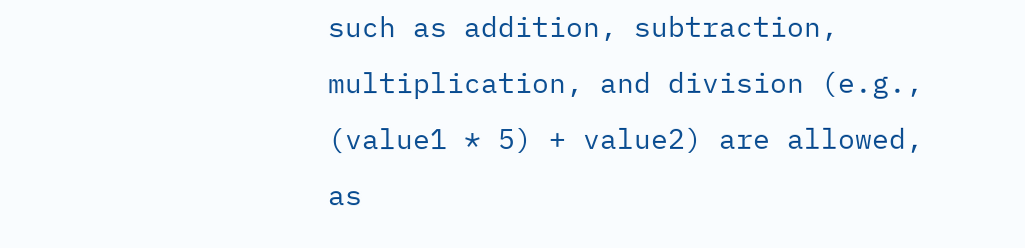such as addition, subtraction, multiplication, and division (e.g., (value1 * 5) + value2) are allowed, as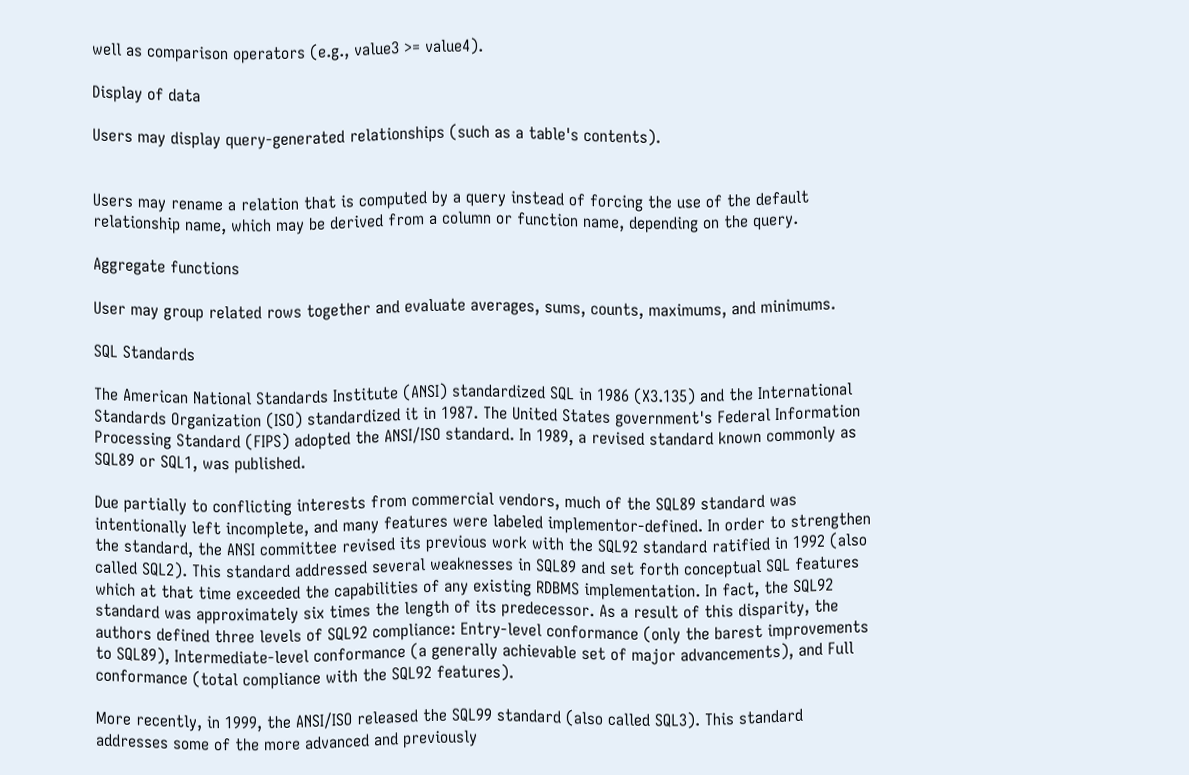well as comparison operators (e.g., value3 >= value4).

Display of data

Users may display query-generated relationships (such as a table's contents).


Users may rename a relation that is computed by a query instead of forcing the use of the default relationship name, which may be derived from a column or function name, depending on the query.

Aggregate functions

User may group related rows together and evaluate averages, sums, counts, maximums, and minimums.

SQL Standards

The American National Standards Institute (ANSI) standardized SQL in 1986 (X3.135) and the International Standards Organization (ISO) standardized it in 1987. The United States government's Federal Information Processing Standard (FIPS) adopted the ANSI/ISO standard. In 1989, a revised standard known commonly as SQL89 or SQL1, was published.

Due partially to conflicting interests from commercial vendors, much of the SQL89 standard was intentionally left incomplete, and many features were labeled implementor-defined. In order to strengthen the standard, the ANSI committee revised its previous work with the SQL92 standard ratified in 1992 (also called SQL2). This standard addressed several weaknesses in SQL89 and set forth conceptual SQL features which at that time exceeded the capabilities of any existing RDBMS implementation. In fact, the SQL92 standard was approximately six times the length of its predecessor. As a result of this disparity, the authors defined three levels of SQL92 compliance: Entry-level conformance (only the barest improvements to SQL89), Intermediate-level conformance (a generally achievable set of major advancements), and Full conformance (total compliance with the SQL92 features).

More recently, in 1999, the ANSI/ISO released the SQL99 standard (also called SQL3). This standard addresses some of the more advanced and previously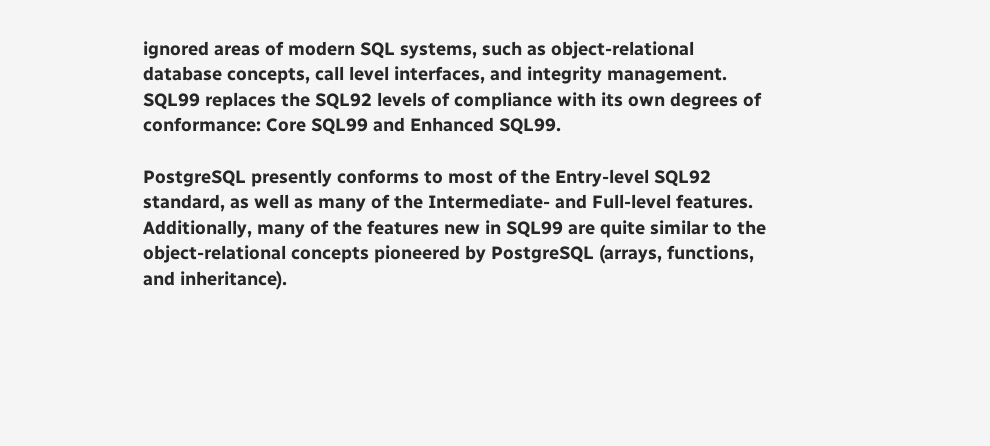ignored areas of modern SQL systems, such as object-relational database concepts, call level interfaces, and integrity management. SQL99 replaces the SQL92 levels of compliance with its own degrees of conformance: Core SQL99 and Enhanced SQL99.

PostgreSQL presently conforms to most of the Entry-level SQL92 standard, as well as many of the Intermediate- and Full-level features. Additionally, many of the features new in SQL99 are quite similar to the object-relational concepts pioneered by PostgreSQL (arrays, functions, and inheritance).